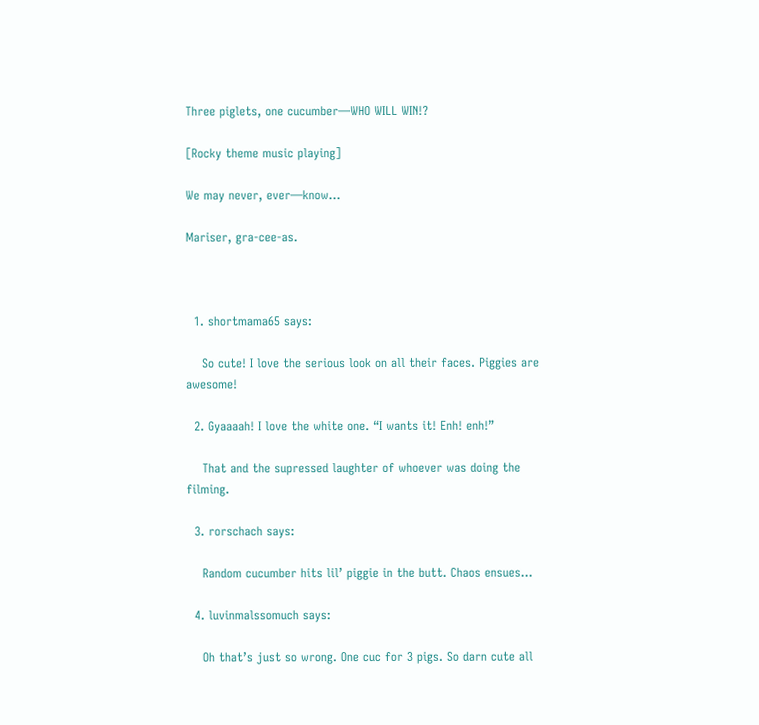Three piglets, one cucumber—WHO WILL WIN!?

[Rocky theme music playing]

We may never, ever—know…

Mariser, gra-cee-as.



  1. shortmama65 says:

    So cute! I love the serious look on all their faces. Piggies are awesome!

  2. Gyaaaah! I love the white one. “I wants it! Enh! enh!”

    That and the supressed laughter of whoever was doing the filming.

  3. rorschach says:

    Random cucumber hits lil’ piggie in the butt. Chaos ensues…

  4. luvinmalssomuch says:

    Oh that’s just so wrong. One cuc for 3 pigs. So darn cute all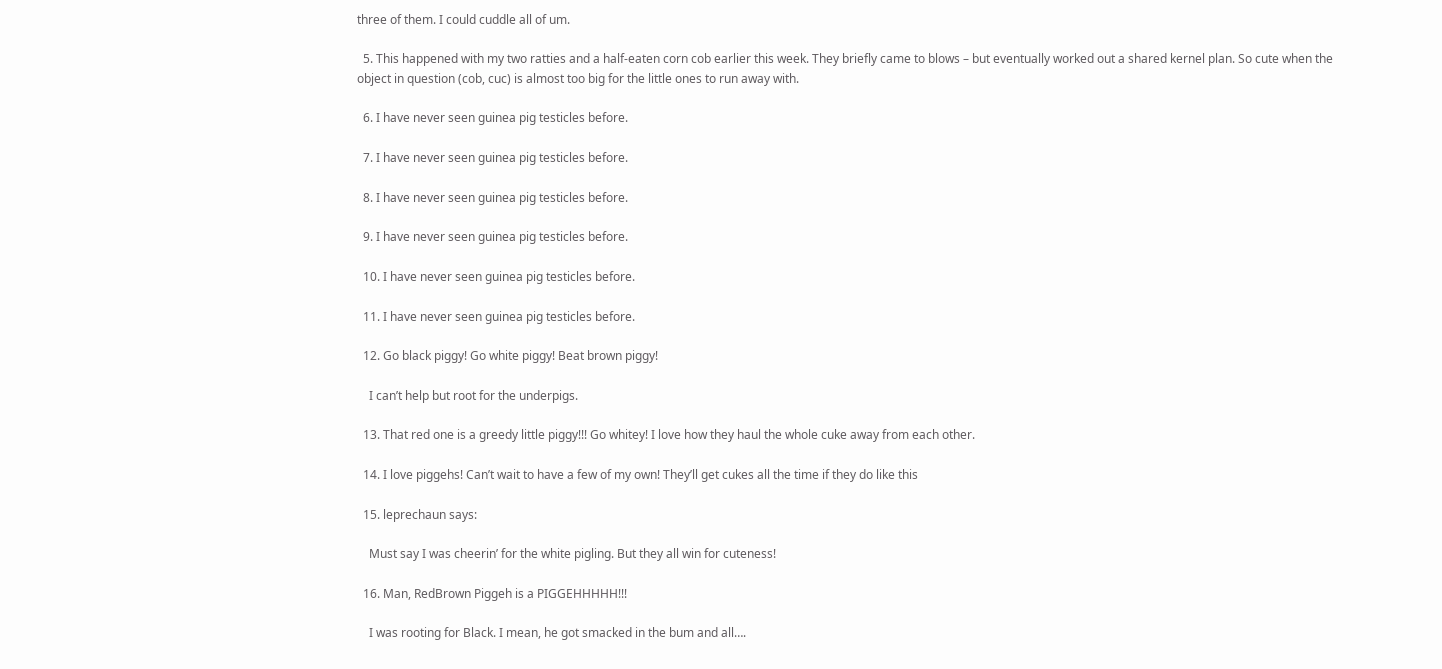three of them. I could cuddle all of um.

  5. This happened with my two ratties and a half-eaten corn cob earlier this week. They briefly came to blows – but eventually worked out a shared kernel plan. So cute when the object in question (cob, cuc) is almost too big for the little ones to run away with.

  6. I have never seen guinea pig testicles before.

  7. I have never seen guinea pig testicles before.

  8. I have never seen guinea pig testicles before.

  9. I have never seen guinea pig testicles before.

  10. I have never seen guinea pig testicles before.

  11. I have never seen guinea pig testicles before.

  12. Go black piggy! Go white piggy! Beat brown piggy!

    I can’t help but root for the underpigs.

  13. That red one is a greedy little piggy!!! Go whitey! I love how they haul the whole cuke away from each other.

  14. I love piggehs! Can’t wait to have a few of my own! They’ll get cukes all the time if they do like this

  15. leprechaun says:

    Must say I was cheerin’ for the white pigling. But they all win for cuteness!

  16. Man, RedBrown Piggeh is a PIGGEHHHHH!!!

    I was rooting for Black. I mean, he got smacked in the bum and all….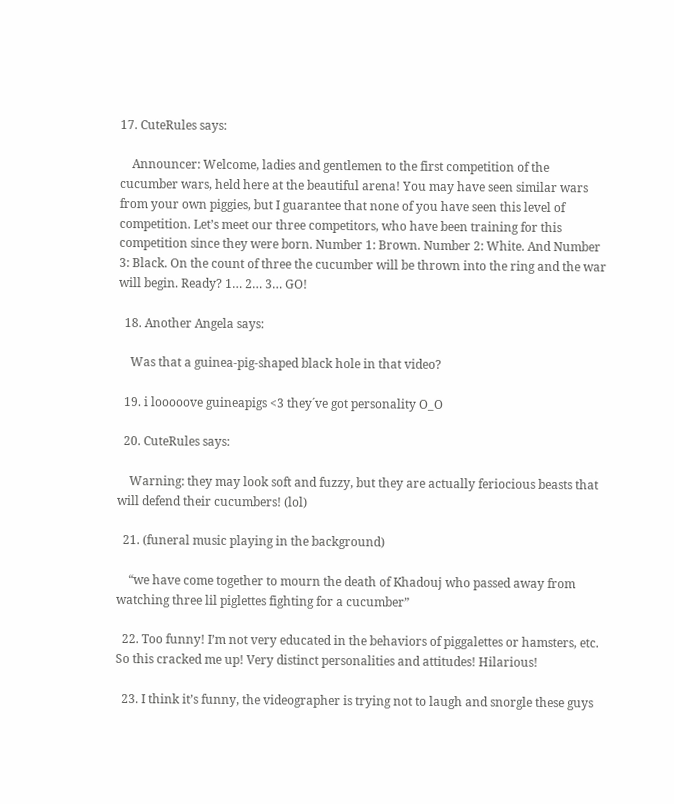17. CuteRules says:

    Announcer: Welcome, ladies and gentlemen to the first competition of the cucumber wars, held here at the beautiful arena! You may have seen similar wars from your own piggies, but I guarantee that none of you have seen this level of competition. Let’s meet our three competitors, who have been training for this competition since they were born. Number 1: Brown. Number 2: White. And Number 3: Black. On the count of three the cucumber will be thrown into the ring and the war will begin. Ready? 1… 2… 3… GO!

  18. Another Angela says:

    Was that a guinea-pig-shaped black hole in that video?

  19. i looooove guineapigs <3 they´ve got personality O_O

  20. CuteRules says:

    Warning: they may look soft and fuzzy, but they are actually feriocious beasts that will defend their cucumbers! (lol)

  21. (funeral music playing in the background)

    “we have come together to mourn the death of Khadouj who passed away from watching three lil piglettes fighting for a cucumber”

  22. Too funny! I’m not very educated in the behaviors of piggalettes or hamsters, etc. So this cracked me up! Very distinct personalities and attitudes! Hilarious!

  23. I think it’s funny, the videographer is trying not to laugh and snorgle these guys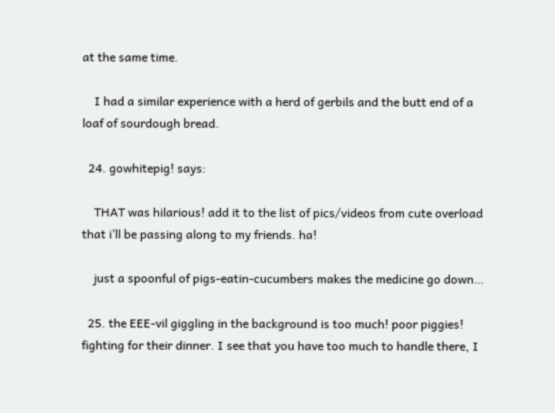at the same time.

    I had a similar experience with a herd of gerbils and the butt end of a loaf of sourdough bread.

  24. gowhitepig! says:

    THAT was hilarious! add it to the list of pics/videos from cute overload that i’ll be passing along to my friends. ha!

    just a spoonful of pigs-eatin-cucumbers makes the medicine go down…

  25. the EEE-vil giggling in the background is too much! poor piggies! fighting for their dinner. I see that you have too much to handle there, I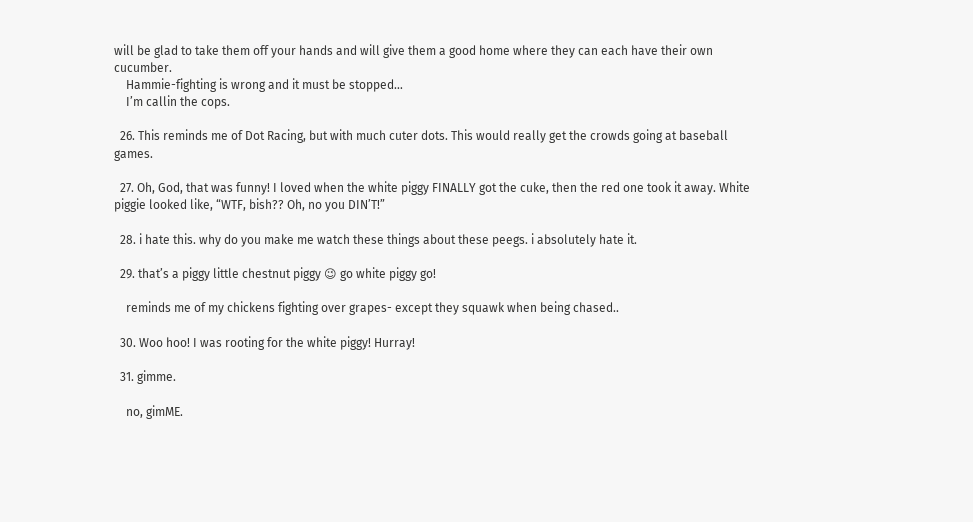will be glad to take them off your hands and will give them a good home where they can each have their own cucumber.
    Hammie-fighting is wrong and it must be stopped…
    I’m callin the cops.

  26. This reminds me of Dot Racing, but with much cuter dots. This would really get the crowds going at baseball games.

  27. Oh, God, that was funny! I loved when the white piggy FINALLY got the cuke, then the red one took it away. White piggie looked like, “WTF, bish?? Oh, no you DIN’T!”

  28. i hate this. why do you make me watch these things about these peegs. i absolutely hate it.

  29. that’s a piggy little chestnut piggy 😉 go white piggy go!

    reminds me of my chickens fighting over grapes- except they squawk when being chased..

  30. Woo hoo! I was rooting for the white piggy! Hurray!

  31. gimme.

    no, gimME.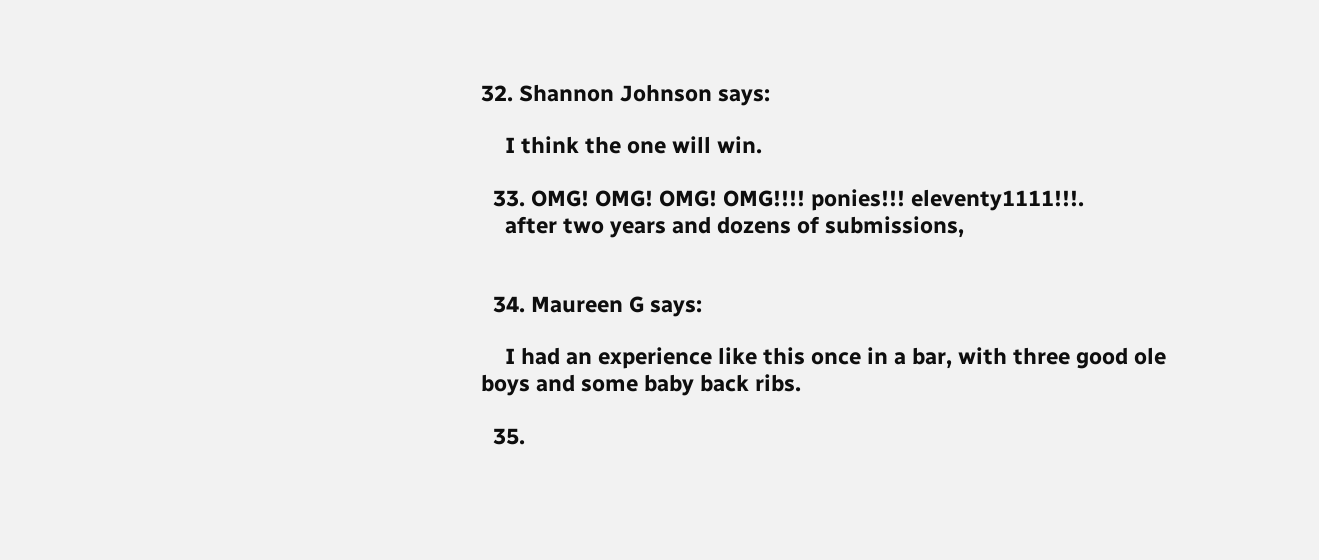32. Shannon Johnson says:

    I think the one will win.

  33. OMG! OMG! OMG! OMG!!!! ponies!!! eleventy1111!!!.
    after two years and dozens of submissions,


  34. Maureen G says:

    I had an experience like this once in a bar, with three good ole boys and some baby back ribs.

  35.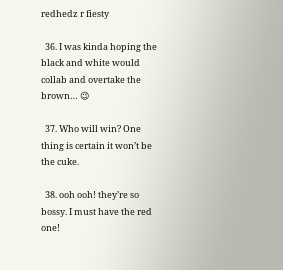redhedz r fiesty

  36. I was kinda hoping the black and white would collab and overtake the brown… 😉

  37. Who will win? One thing is certain it won’t be the cuke.

  38. ooh ooh! they’re so bossy. I must have the red one!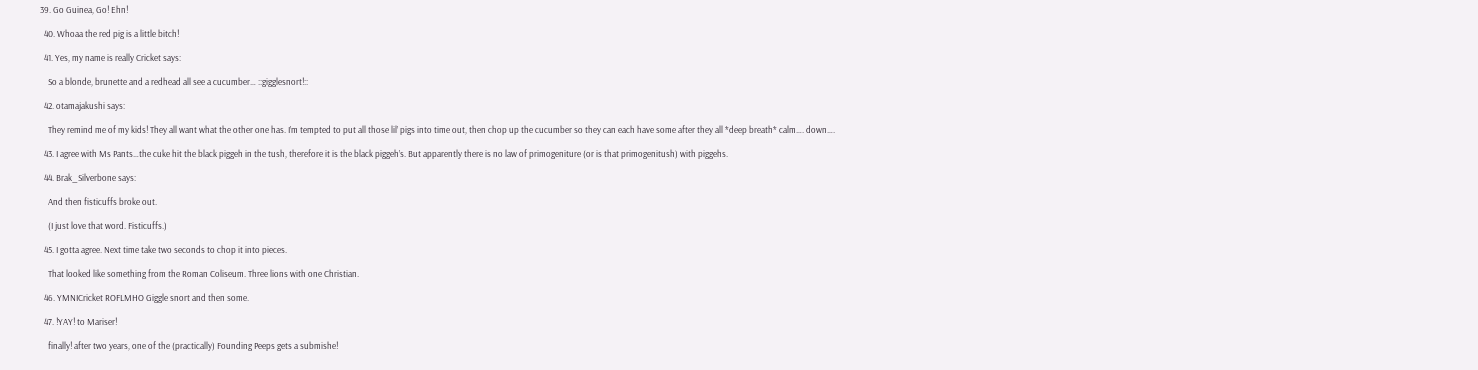39. Go Guinea, Go! Ehn!

  40. Whoaa the red pig is a little bitch!

  41. Yes, my name is really Cricket says:

    So a blonde, brunette and a redhead all see a cucumber… ::gigglesnort!::

  42. otamajakushi says:

    They remind me of my kids! They all want what the other one has. I’m tempted to put all those lil’ pigs into time out, then chop up the cucumber so they can each have some after they all *deep breath* calm…. down….

  43. I agree with Ms Pants…the cuke hit the black piggeh in the tush, therefore it is the black piggeh’s. But apparently there is no law of primogeniture (or is that primogenitush) with piggehs.

  44. Brak_Silverbone says:

    And then fisticuffs broke out.

    (I just love that word. Fisticuffs.)

  45. I gotta agree. Next time take two seconds to chop it into pieces.

    That looked like something from the Roman Coliseum. Three lions with one Christian.

  46. YMNICricket ROFLMHO Giggle snort and then some.

  47. !YAY! to Mariser!

    finally! after two years, one of the (practically) Founding Peeps gets a submishe!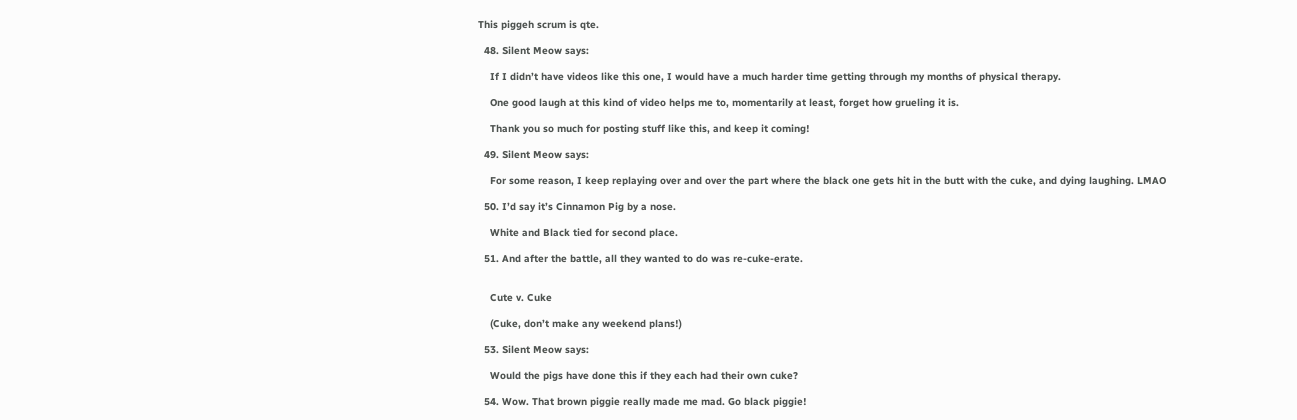This piggeh scrum is qte.

  48. Silent Meow says:

    If I didn’t have videos like this one, I would have a much harder time getting through my months of physical therapy.

    One good laugh at this kind of video helps me to, momentarily at least, forget how grueling it is.

    Thank you so much for posting stuff like this, and keep it coming!

  49. Silent Meow says:

    For some reason, I keep replaying over and over the part where the black one gets hit in the butt with the cuke, and dying laughing. LMAO

  50. I’d say it’s Cinnamon Pig by a nose.

    White and Black tied for second place.

  51. And after the battle, all they wanted to do was re-cuke-erate.


    Cute v. Cuke

    (Cuke, don’t make any weekend plans!)

  53. Silent Meow says:

    Would the pigs have done this if they each had their own cuke?

  54. Wow. That brown piggie really made me mad. Go black piggie!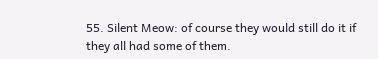55. Silent Meow: of course they would still do it if they all had some of them.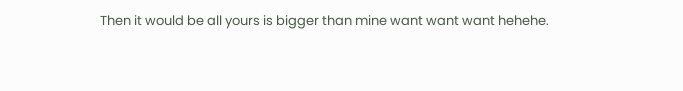Then it would be all yours is bigger than mine want want want hehehe.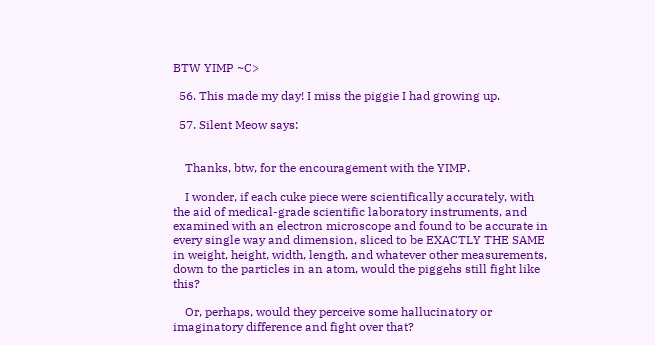BTW YIMP ~C>

  56. This made my day! I miss the piggie I had growing up.

  57. Silent Meow says:


    Thanks, btw, for the encouragement with the YIMP.

    I wonder, if each cuke piece were scientifically accurately, with the aid of medical-grade scientific laboratory instruments, and examined with an electron microscope and found to be accurate in every single way and dimension, sliced to be EXACTLY THE SAME in weight, height, width, length, and whatever other measurements, down to the particles in an atom, would the piggehs still fight like this?

    Or, perhaps, would they perceive some hallucinatory or imaginatory difference and fight over that?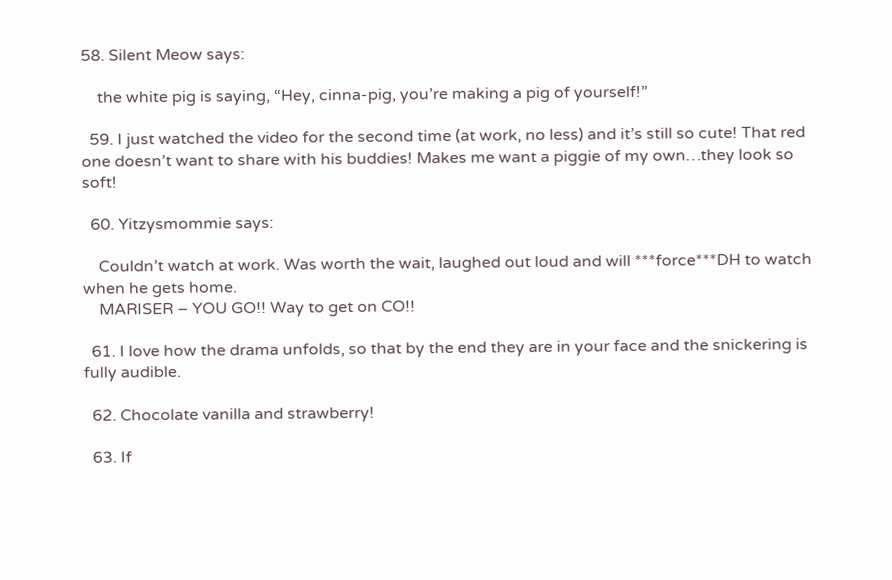58. Silent Meow says:

    the white pig is saying, “Hey, cinna-pig, you’re making a pig of yourself!”

  59. I just watched the video for the second time (at work, no less) and it’s still so cute! That red one doesn’t want to share with his buddies! Makes me want a piggie of my own…they look so soft!

  60. Yitzysmommie says:

    Couldn’t watch at work. Was worth the wait, laughed out loud and will ***force***DH to watch when he gets home.
    MARISER – YOU GO!! Way to get on CO!!

  61. I love how the drama unfolds, so that by the end they are in your face and the snickering is fully audible.

  62. Chocolate vanilla and strawberry!

  63. If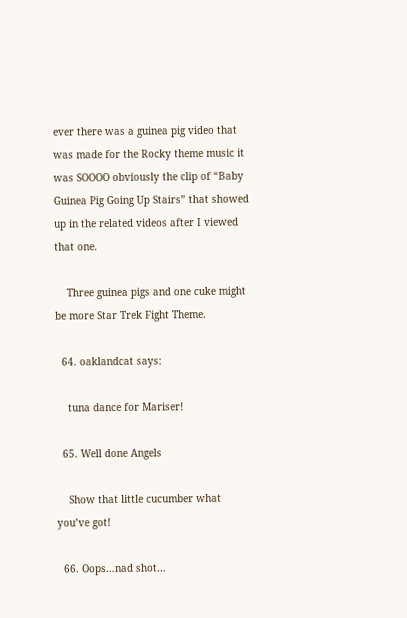ever there was a guinea pig video that was made for the Rocky theme music it was SOOOO obviously the clip of “Baby Guinea Pig Going Up Stairs” that showed up in the related videos after I viewed that one.

    Three guinea pigs and one cuke might be more Star Trek Fight Theme.

  64. oaklandcat says:

    tuna dance for Mariser!

  65. Well done Angels

    Show that little cucumber what you’ve got!

  66. Oops…nad shot…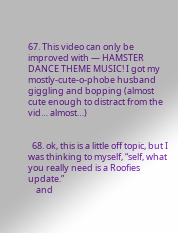67. This video can only be improved with — HAMSTER DANCE THEME MUSIC! I got my mostly-cute-o-phobe husband giggling and bopping (almost cute enough to distract from the vid… almost…)


  68. ok, this is a little off topic, but I was thinking to myself, “self, what you really need is a Roofies update.”
    and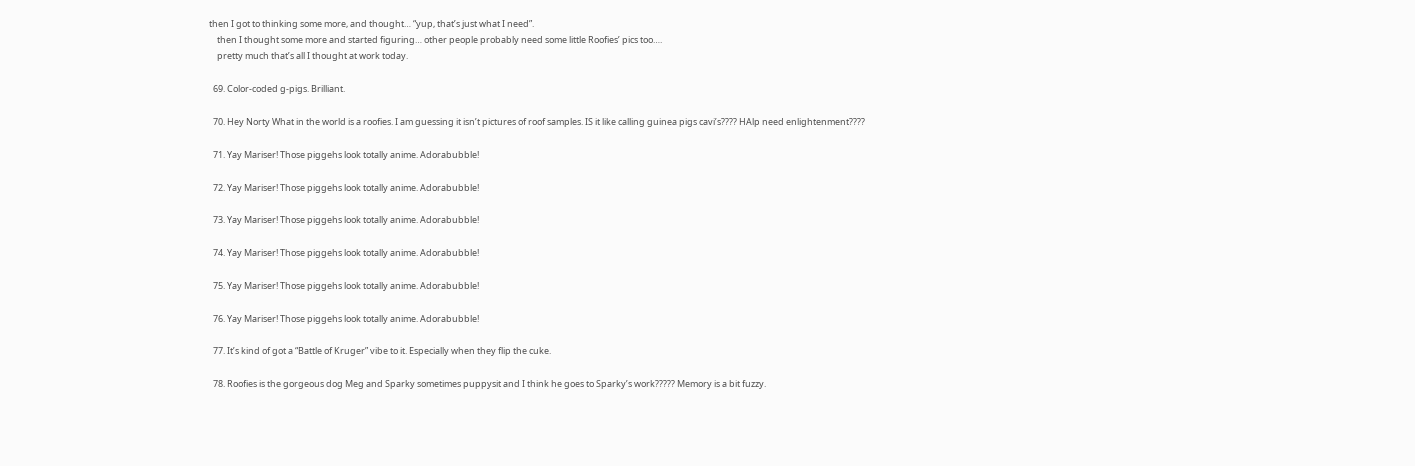then I got to thinking some more, and thought… “yup, that’s just what I need”.
    then I thought some more and started figuring… other people probably need some little Roofies’ pics too….
    pretty much that’s all I thought at work today.

  69. Color-coded g-pigs. Brilliant.

  70. Hey Norty What in the world is a roofies. I am guessing it isn’t pictures of roof samples. IS it like calling guinea pigs cavi’s???? HAlp need enlightenment????

  71. Yay Mariser! Those piggehs look totally anime. Adorabubble!

  72. Yay Mariser! Those piggehs look totally anime. Adorabubble!

  73. Yay Mariser! Those piggehs look totally anime. Adorabubble!

  74. Yay Mariser! Those piggehs look totally anime. Adorabubble!

  75. Yay Mariser! Those piggehs look totally anime. Adorabubble!

  76. Yay Mariser! Those piggehs look totally anime. Adorabubble!

  77. It’s kind of got a “Battle of Kruger” vibe to it. Especially when they flip the cuke.

  78. Roofies is the gorgeous dog Meg and Sparky sometimes puppysit and I think he goes to Sparky’s work????? Memory is a bit fuzzy.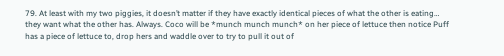79. At least with my two piggies, it doesn’t matter if they have exactly identical pieces of what the other is eating… they want what the other has. Always. Coco will be *munch munch munch* on her piece of lettuce then notice Puff has a piece of lettuce to, drop hers and waddle over to try to pull it out of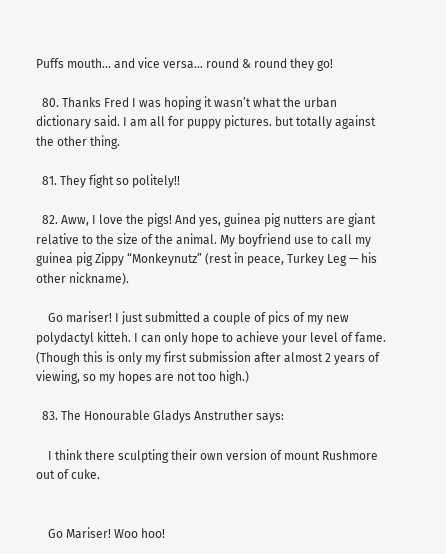Puffs mouth… and vice versa… round & round they go!

  80. Thanks Fred I was hoping it wasn’t what the urban dictionary said. I am all for puppy pictures. but totally against the other thing.

  81. They fight so politely!!

  82. Aww, I love the pigs! And yes, guinea pig nutters are giant relative to the size of the animal. My boyfriend use to call my guinea pig Zippy “Monkeynutz” (rest in peace, Turkey Leg — his other nickname).

    Go mariser! I just submitted a couple of pics of my new polydactyl kitteh. I can only hope to achieve your level of fame. (Though this is only my first submission after almost 2 years of viewing, so my hopes are not too high.)

  83. The Honourable Gladys Anstruther says:

    I think there sculpting their own version of mount Rushmore out of cuke.


    Go Mariser! Woo hoo!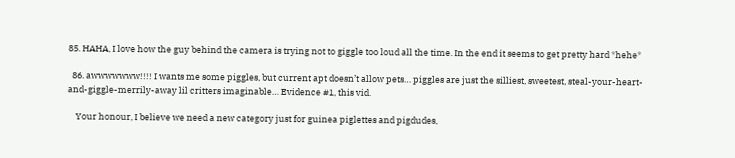85. HAHA, I love how the guy behind the camera is trying not to giggle too loud all the time. In the end it seems to get pretty hard *hehe*

  86. awwwwwww!!!! I wants me some piggles, but current apt doesn’t allow pets… piggles are just the silliest, sweetest, steal-your-heart-and-giggle-merrily-away lil critters imaginable… Evidence #1, this vid.

    Your honour, I believe we need a new category just for guinea piglettes and pigdudes,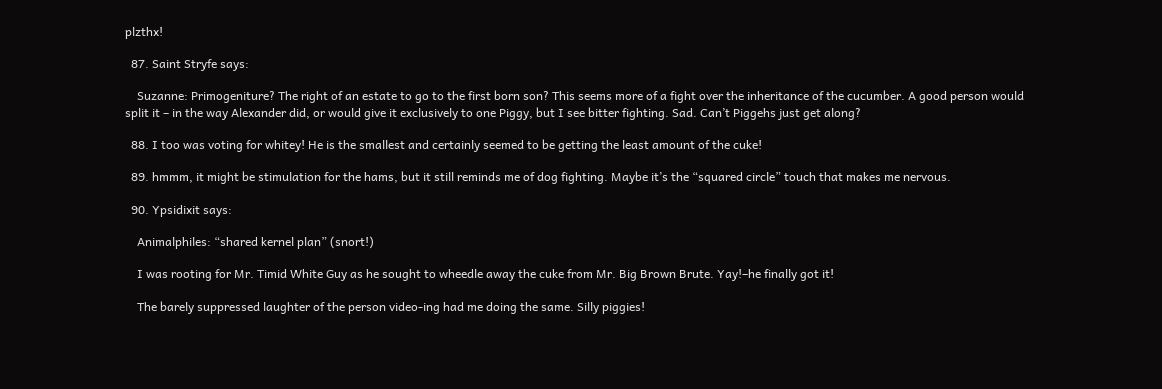plzthx!

  87. Saint Stryfe says:

    Suzanne: Primogeniture? The right of an estate to go to the first born son? This seems more of a fight over the inheritance of the cucumber. A good person would split it – in the way Alexander did, or would give it exclusively to one Piggy, but I see bitter fighting. Sad. Can’t Piggehs just get along?

  88. I too was voting for whitey! He is the smallest and certainly seemed to be getting the least amount of the cuke!

  89. hmmm, it might be stimulation for the hams, but it still reminds me of dog fighting. Maybe it’s the “squared circle” touch that makes me nervous.

  90. Ypsidixit says:

    Animalphiles: “shared kernel plan” (snort!)

    I was rooting for Mr. Timid White Guy as he sought to wheedle away the cuke from Mr. Big Brown Brute. Yay!–he finally got it!

    The barely suppressed laughter of the person video-ing had me doing the same. Silly piggies!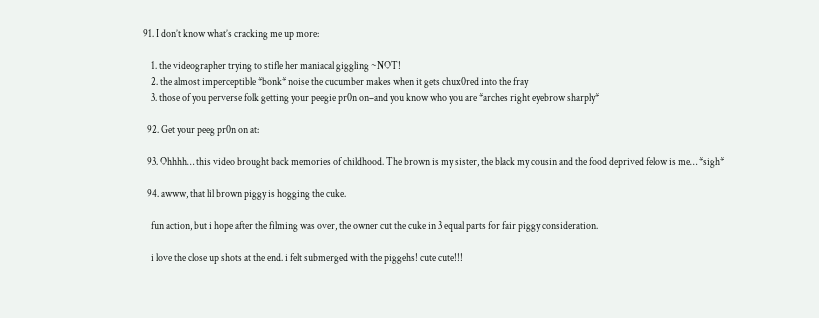91. I don’t know what’s cracking me up more:

    1. the videographer trying to stifle her maniacal giggling ~NOT!
    2. the almost imperceptible *bonk* noise the cucumber makes when it gets chux0red into the fray
    3. those of you perverse folk getting your peegie pr0n on–and you know who you are *arches right eyebrow sharply*

  92. Get your peeg pr0n on at:

  93. Ohhhh… this video brought back memories of childhood. The brown is my sister, the black my cousin and the food deprived felow is me… *sigh*

  94. awww, that lil brown piggy is hogging the cuke.

    fun action, but i hope after the filming was over, the owner cut the cuke in 3 equal parts for fair piggy consideration.

    i love the close up shots at the end. i felt submerged with the piggehs! cute cute!!!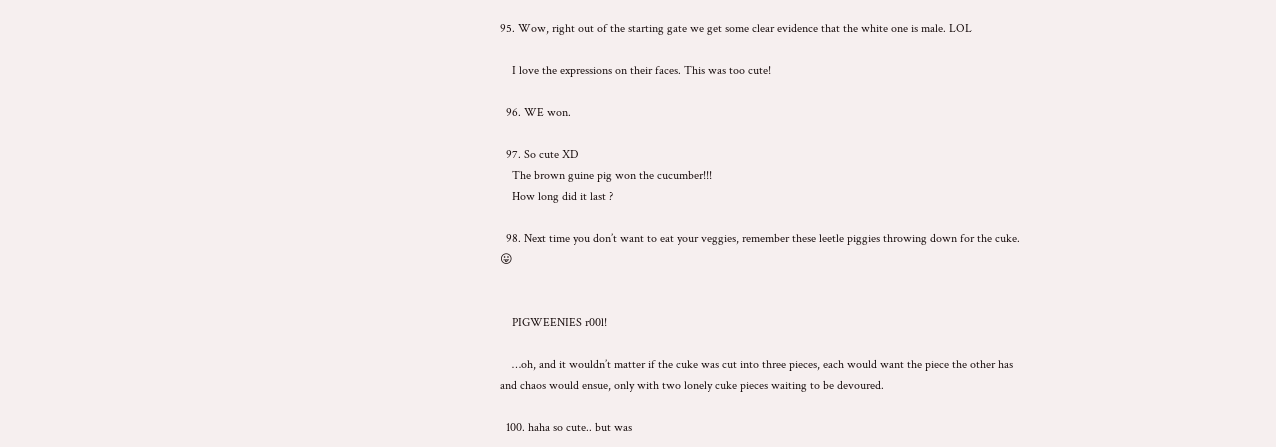95. Wow, right out of the starting gate we get some clear evidence that the white one is male. LOL

    I love the expressions on their faces. This was too cute!

  96. WE won.

  97. So cute XD
    The brown guine pig won the cucumber!!!
    How long did it last ?

  98. Next time you don’t want to eat your veggies, remember these leetle piggies throwing down for the cuke. 😛


    PIGWEENIES r00l!

    …oh, and it wouldn’t matter if the cuke was cut into three pieces, each would want the piece the other has and chaos would ensue, only with two lonely cuke pieces waiting to be devoured.

  100. haha so cute.. but was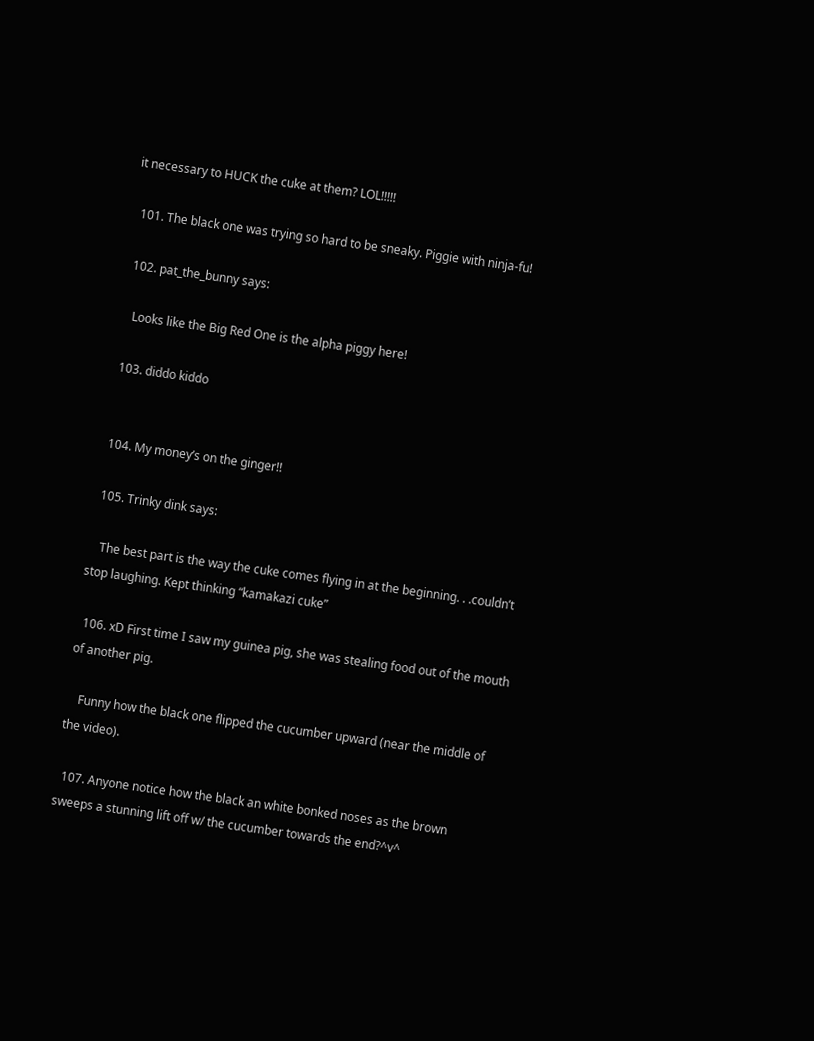it necessary to HUCK the cuke at them? LOL!!!!!

  101. The black one was trying so hard to be sneaky. Piggie with ninja-fu!

  102. pat_the_bunny says:

    Looks like the Big Red One is the alpha piggy here!

  103. diddo kiddo


  104. My money’s on the ginger!!

  105. Trinky dink says:

    The best part is the way the cuke comes flying in at the beginning. . .couldn’t stop laughing. Kept thinking “kamakazi cuke”

  106. xD First time I saw my guinea pig, she was stealing food out of the mouth of another pig.

    Funny how the black one flipped the cucumber upward (near the middle of the video).

  107. Anyone notice how the black an white bonked noses as the brown sweeps a stunning lift off w/ the cucumber towards the end?^v^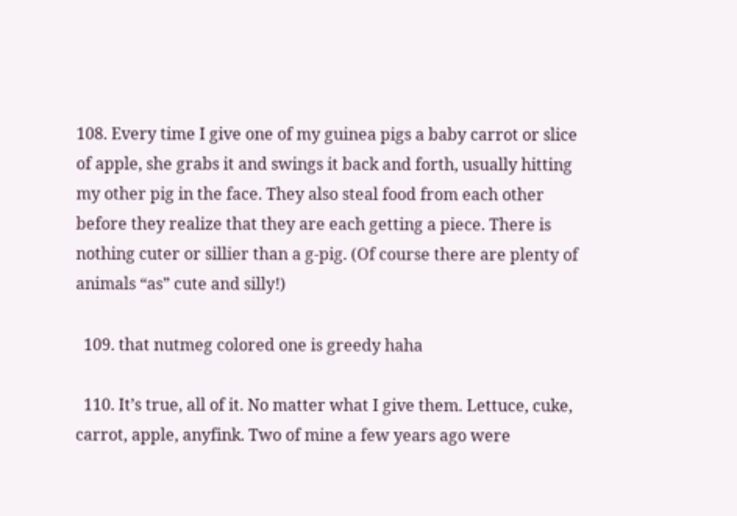108. Every time I give one of my guinea pigs a baby carrot or slice of apple, she grabs it and swings it back and forth, usually hitting my other pig in the face. They also steal food from each other before they realize that they are each getting a piece. There is nothing cuter or sillier than a g-pig. (Of course there are plenty of animals “as” cute and silly!)

  109. that nutmeg colored one is greedy haha

  110. It’s true, all of it. No matter what I give them. Lettuce, cuke, carrot, apple, anyfink. Two of mine a few years ago were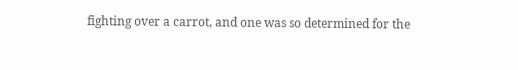fighting over a carrot, and one was so determined for the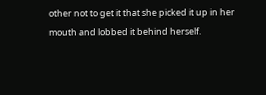other not to get it that she picked it up in her mouth and lobbed it behind herself.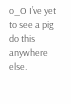o_O I’ve yet to see a pig do this anywhere else.